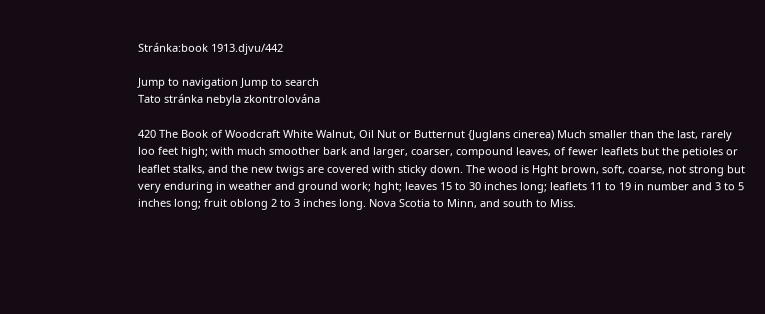Stránka:book 1913.djvu/442

Jump to navigation Jump to search
Tato stránka nebyla zkontrolována

420 The Book of Woodcraft White Walnut, Oil Nut or Butternut {Juglans cinerea) Much smaller than the last, rarely loo feet high; with much smoother bark and larger, coarser, compound leaves, of fewer leaflets but the petioles or leaflet stalks, and the new twigs are covered with sticky down. The wood is Hght brown, soft, coarse, not strong but very enduring in weather and ground work; hght; leaves 15 to 30 inches long; leaflets 11 to 19 in number and 3 to 5 inches long; fruit oblong 2 to 3 inches long. Nova Scotia to Minn, and south to Miss.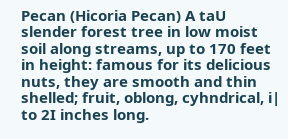Pecan (Hicoria Pecan) A taU slender forest tree in low moist soil along streams, up to 170 feet in height: famous for its delicious nuts, they are smooth and thin shelled; fruit, oblong, cyhndrical, i| to 2I inches long.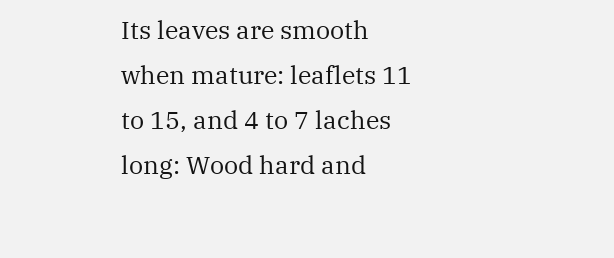Its leaves are smooth when mature: leaflets 11 to 15, and 4 to 7 laches long: Wood hard and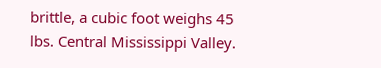brittle, a cubic foot weighs 45 lbs. Central Mississippi Valley.